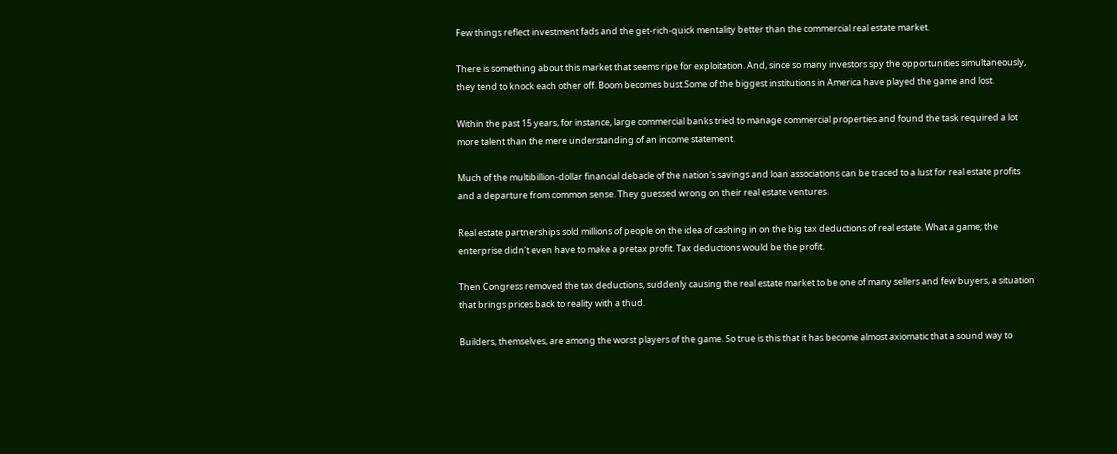Few things reflect investment fads and the get-rich-quick mentality better than the commercial real estate market.

There is something about this market that seems ripe for exploitation. And, since so many investors spy the opportunities simultaneously, they tend to knock each other off. Boom becomes bust.Some of the biggest institutions in America have played the game and lost.

Within the past 15 years, for instance, large commercial banks tried to manage commercial properties and found the task required a lot more talent than the mere understanding of an income statement.

Much of the multibillion-dollar financial debacle of the nation's savings and loan associations can be traced to a lust for real estate profits and a departure from common sense. They guessed wrong on their real estate ventures.

Real estate partnerships sold millions of people on the idea of cashing in on the big tax deductions of real estate. What a game; the enterprise didn't even have to make a pretax profit. Tax deductions would be the profit.

Then Congress removed the tax deductions, suddenly causing the real estate market to be one of many sellers and few buyers, a situation that brings prices back to reality with a thud.

Builders, themselves, are among the worst players of the game. So true is this that it has become almost axiomatic that a sound way to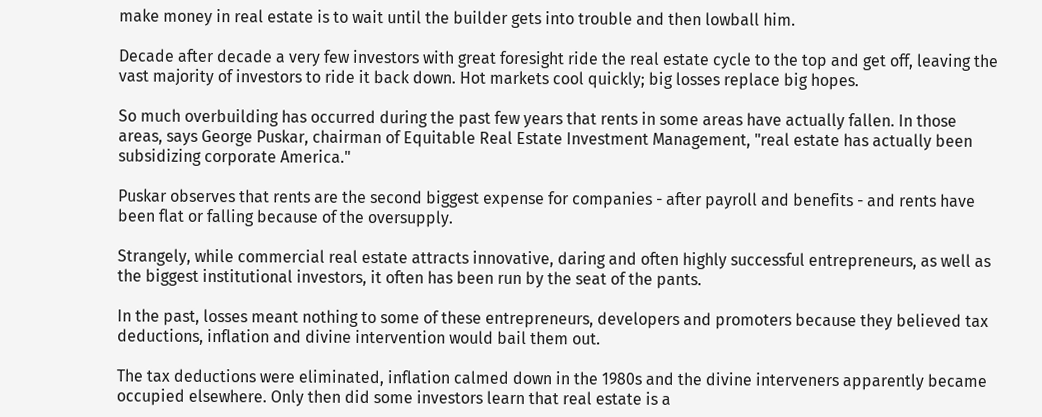make money in real estate is to wait until the builder gets into trouble and then lowball him.

Decade after decade a very few investors with great foresight ride the real estate cycle to the top and get off, leaving the vast majority of investors to ride it back down. Hot markets cool quickly; big losses replace big hopes.

So much overbuilding has occurred during the past few years that rents in some areas have actually fallen. In those areas, says George Puskar, chairman of Equitable Real Estate Investment Management, "real estate has actually been subsidizing corporate America."

Puskar observes that rents are the second biggest expense for companies - after payroll and benefits - and rents have been flat or falling because of the oversupply.

Strangely, while commercial real estate attracts innovative, daring and often highly successful entrepreneurs, as well as the biggest institutional investors, it often has been run by the seat of the pants.

In the past, losses meant nothing to some of these entrepreneurs, developers and promoters because they believed tax deductions, inflation and divine intervention would bail them out.

The tax deductions were eliminated, inflation calmed down in the 1980s and the divine interveners apparently became occupied elsewhere. Only then did some investors learn that real estate is a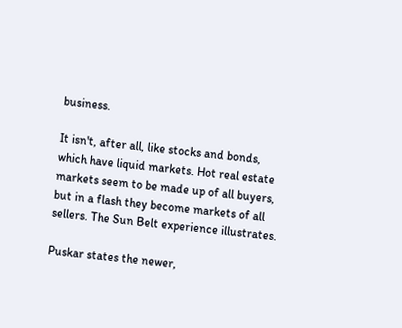business.

It isn't, after all, like stocks and bonds, which have liquid markets. Hot real estate markets seem to be made up of all buyers, but in a flash they become markets of all sellers. The Sun Belt experience illustrates.

Puskar states the newer,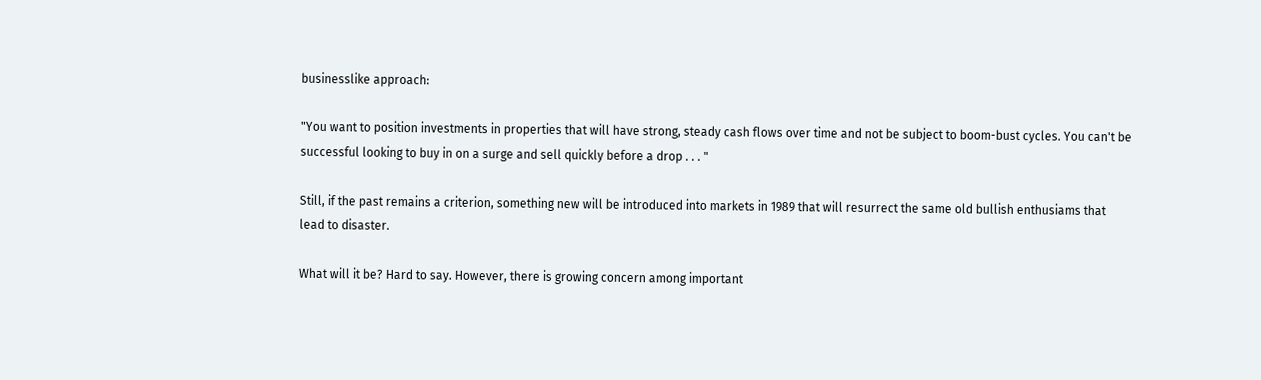businesslike approach:

"You want to position investments in properties that will have strong, steady cash flows over time and not be subject to boom-bust cycles. You can't be successful looking to buy in on a surge and sell quickly before a drop . . . "

Still, if the past remains a criterion, something new will be introduced into markets in 1989 that will resurrect the same old bullish enthusiams that lead to disaster.

What will it be? Hard to say. However, there is growing concern among important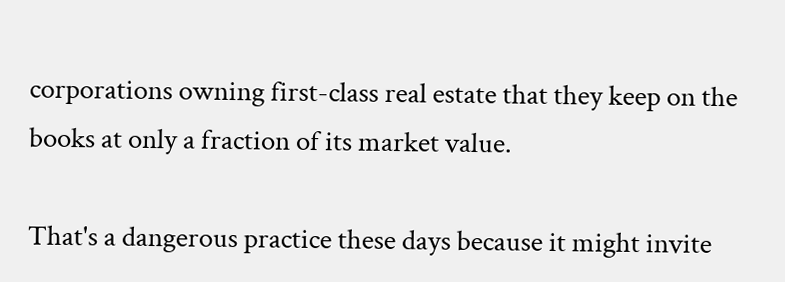corporations owning first-class real estate that they keep on the books at only a fraction of its market value.

That's a dangerous practice these days because it might invite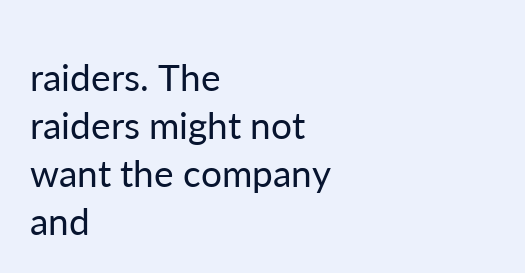raiders. The raiders might not want the company and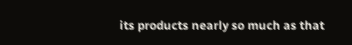its products nearly so much as that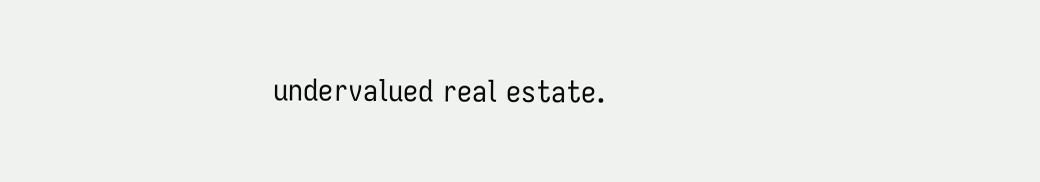undervalued real estate.